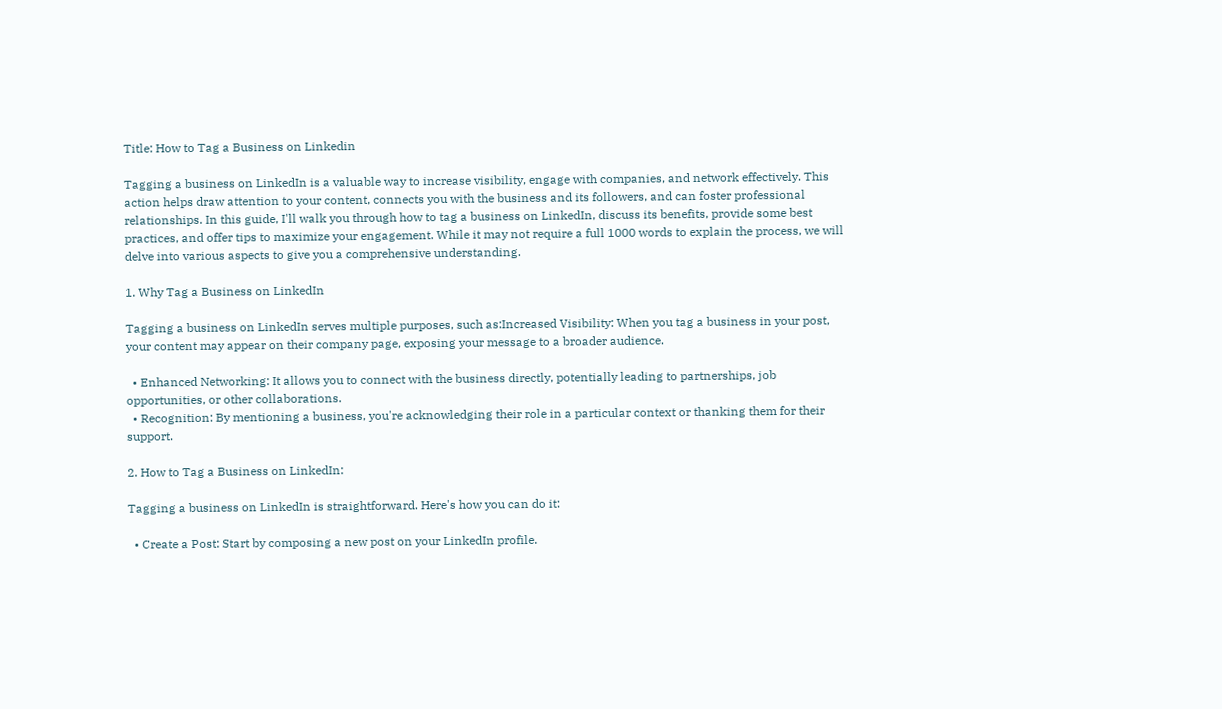Title: How to Tag a Business on Linkedin

Tagging a business on LinkedIn is a valuable way to increase visibility, engage with companies, and network effectively. This action helps draw attention to your content, connects you with the business and its followers, and can foster professional relationships. In this guide, I'll walk you through how to tag a business on LinkedIn, discuss its benefits, provide some best practices, and offer tips to maximize your engagement. While it may not require a full 1000 words to explain the process, we will delve into various aspects to give you a comprehensive understanding.

1. Why Tag a Business on LinkedIn

Tagging a business on LinkedIn serves multiple purposes, such as:Increased Visibility: When you tag a business in your post, your content may appear on their company page, exposing your message to a broader audience.

  • Enhanced Networking: It allows you to connect with the business directly, potentially leading to partnerships, job opportunities, or other collaborations.
  • Recognition: By mentioning a business, you're acknowledging their role in a particular context or thanking them for their support.

2. How to Tag a Business on LinkedIn:

Tagging a business on LinkedIn is straightforward. Here's how you can do it:

  • Create a Post: Start by composing a new post on your LinkedIn profile.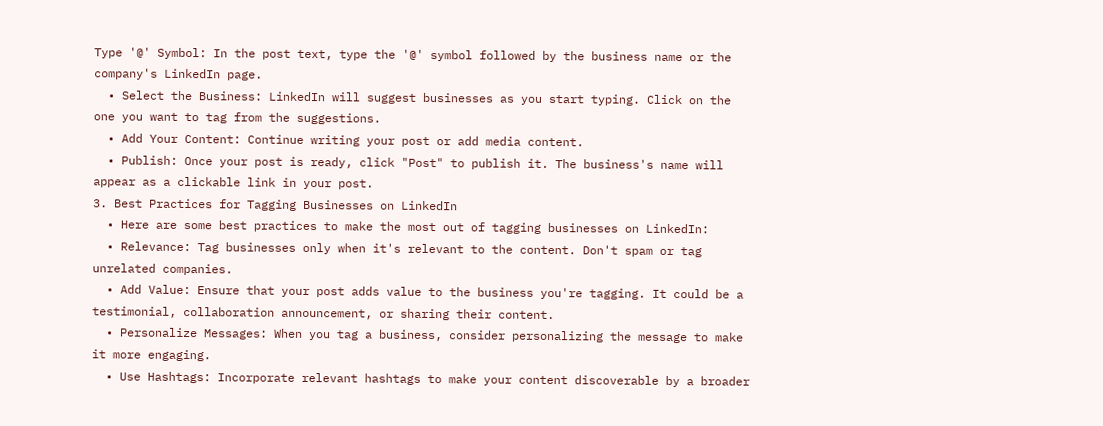Type '@' Symbol: In the post text, type the '@' symbol followed by the business name or the company's LinkedIn page.
  • Select the Business: LinkedIn will suggest businesses as you start typing. Click on the one you want to tag from the suggestions.
  • Add Your Content: Continue writing your post or add media content.
  • Publish: Once your post is ready, click "Post" to publish it. The business's name will appear as a clickable link in your post.
3. Best Practices for Tagging Businesses on LinkedIn
  • Here are some best practices to make the most out of tagging businesses on LinkedIn:
  • Relevance: Tag businesses only when it's relevant to the content. Don't spam or tag unrelated companies.
  • Add Value: Ensure that your post adds value to the business you're tagging. It could be a testimonial, collaboration announcement, or sharing their content.
  • Personalize Messages: When you tag a business, consider personalizing the message to make it more engaging.
  • Use Hashtags: Incorporate relevant hashtags to make your content discoverable by a broader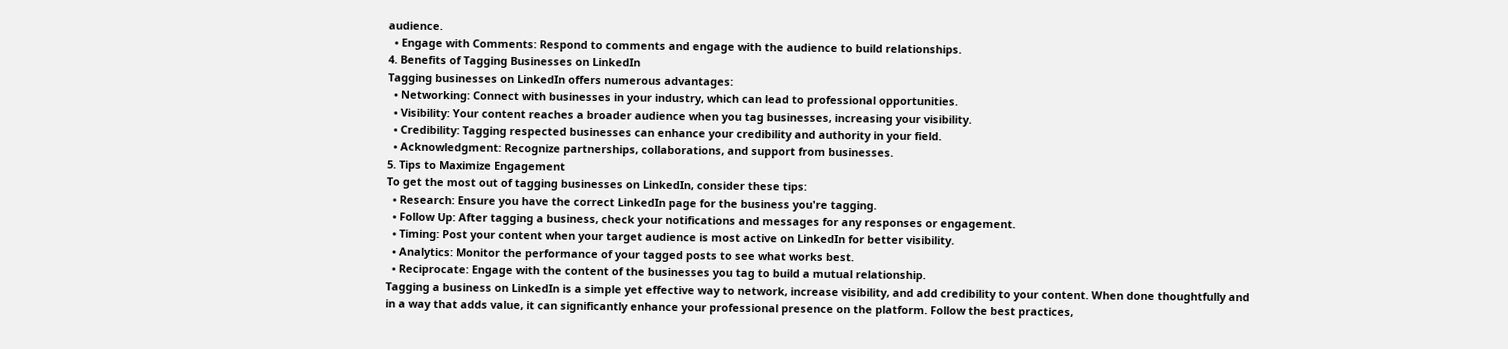audience.
  • Engage with Comments: Respond to comments and engage with the audience to build relationships.
4. Benefits of Tagging Businesses on LinkedIn
Tagging businesses on LinkedIn offers numerous advantages:
  • Networking: Connect with businesses in your industry, which can lead to professional opportunities.
  • Visibility: Your content reaches a broader audience when you tag businesses, increasing your visibility.
  • Credibility: Tagging respected businesses can enhance your credibility and authority in your field.
  • Acknowledgment: Recognize partnerships, collaborations, and support from businesses.
5. Tips to Maximize Engagement
To get the most out of tagging businesses on LinkedIn, consider these tips:
  • Research: Ensure you have the correct LinkedIn page for the business you're tagging.
  • Follow Up: After tagging a business, check your notifications and messages for any responses or engagement.
  • Timing: Post your content when your target audience is most active on LinkedIn for better visibility.
  • Analytics: Monitor the performance of your tagged posts to see what works best.
  • Reciprocate: Engage with the content of the businesses you tag to build a mutual relationship.
Tagging a business on LinkedIn is a simple yet effective way to network, increase visibility, and add credibility to your content. When done thoughtfully and in a way that adds value, it can significantly enhance your professional presence on the platform. Follow the best practices,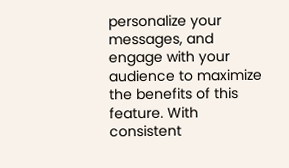personalize your messages, and engage with your audience to maximize the benefits of this feature. With consistent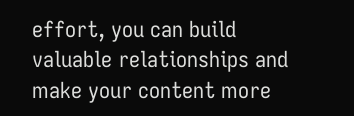effort, you can build valuable relationships and make your content more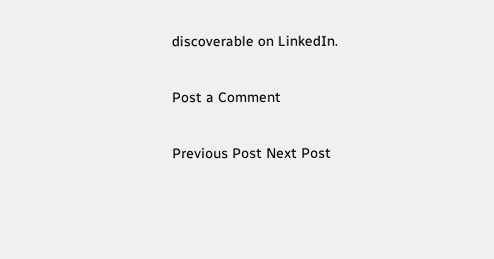discoverable on LinkedIn.

Post a Comment

Previous Post Next Post